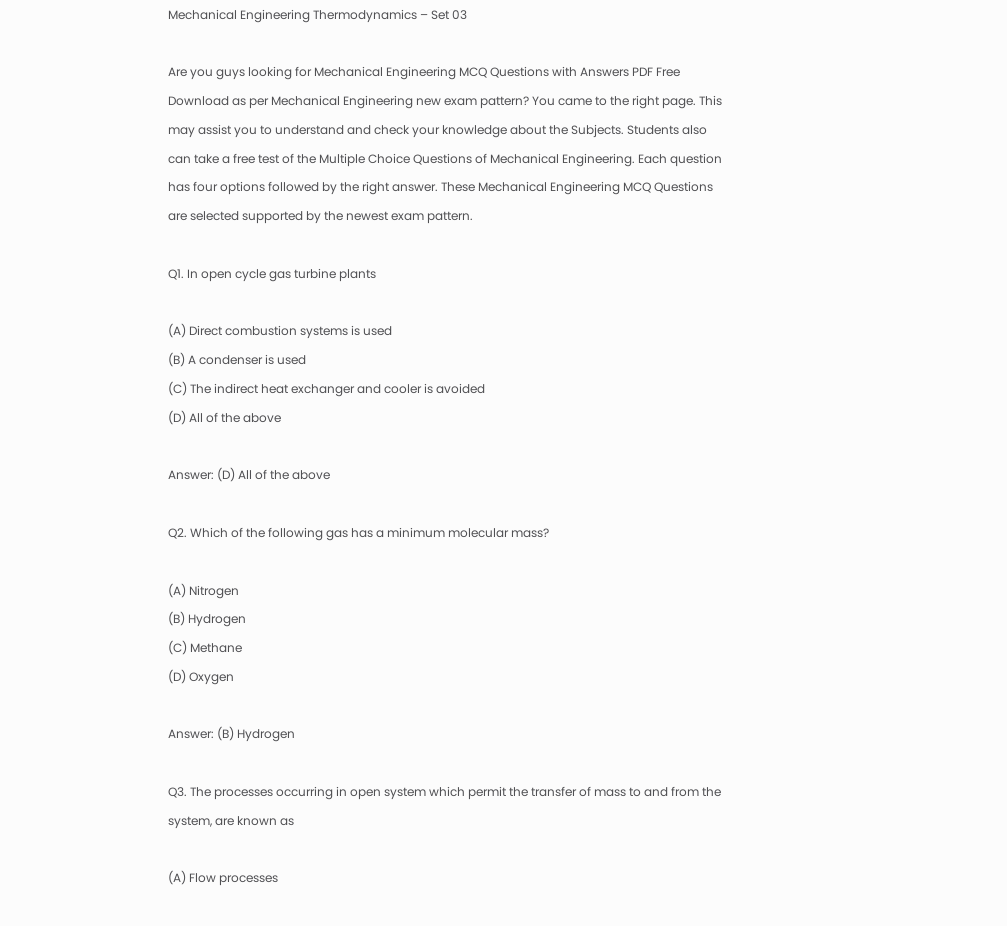Mechanical Engineering Thermodynamics – Set 03

Are you guys looking for Mechanical Engineering MCQ Questions with Answers PDF Free Download as per Mechanical Engineering new exam pattern? You came to the right page. This may assist you to understand and check your knowledge about the Subjects. Students also can take a free test of the Multiple Choice Questions of Mechanical Engineering. Each question has four options followed by the right answer. These Mechanical Engineering MCQ Questions are selected supported by the newest exam pattern.

Q1. In open cycle gas turbine plants

(A) Direct combustion systems is used
(B) A condenser is used
(C) The indirect heat exchanger and cooler is avoided
(D) All of the above

Answer: (D) All of the above

Q2. Which of the following gas has a minimum molecular mass?

(A) Nitrogen
(B) Hydrogen
(C) Methane
(D) Oxygen

Answer: (B) Hydrogen

Q3. The processes occurring in open system which permit the transfer of mass to and from the system, are known as

(A) Flow processes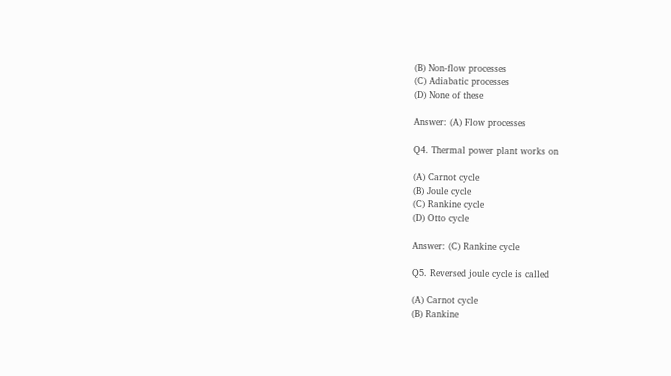(B) Non-flow processes
(C) Adiabatic processes
(D) None of these

Answer: (A) Flow processes

Q4. Thermal power plant works on

(A) Carnot cycle
(B) Joule cycle
(C) Rankine cycle
(D) Otto cycle

Answer: (C) Rankine cycle

Q5. Reversed joule cycle is called

(A) Carnot cycle
(B) Rankine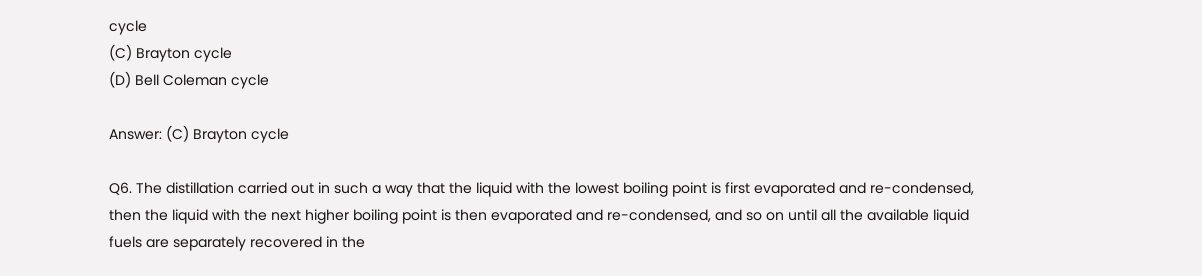cycle
(C) Brayton cycle
(D) Bell Coleman cycle

Answer: (C) Brayton cycle

Q6. The distillation carried out in such a way that the liquid with the lowest boiling point is first evaporated and re-condensed, then the liquid with the next higher boiling point is then evaporated and re-condensed, and so on until all the available liquid fuels are separately recovered in the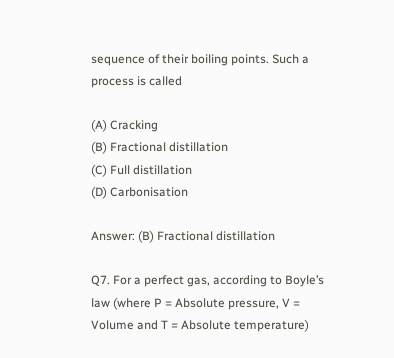sequence of their boiling points. Such a process is called

(A) Cracking
(B) Fractional distillation
(C) Full distillation
(D) Carbonisation

Answer: (B) Fractional distillation

Q7. For a perfect gas, according to Boyle’s law (where P = Absolute pressure, V = Volume and T = Absolute temperature)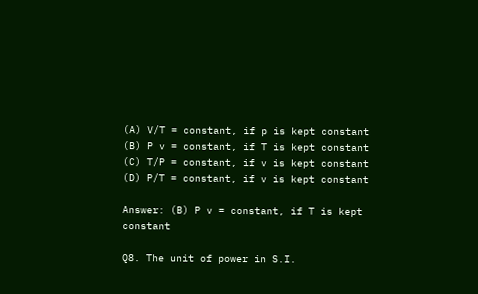(A) V/T = constant, if p is kept constant
(B) P v = constant, if T is kept constant
(C) T/P = constant, if v is kept constant
(D) P/T = constant, if v is kept constant

Answer: (B) P v = constant, if T is kept constant

Q8. The unit of power in S.I.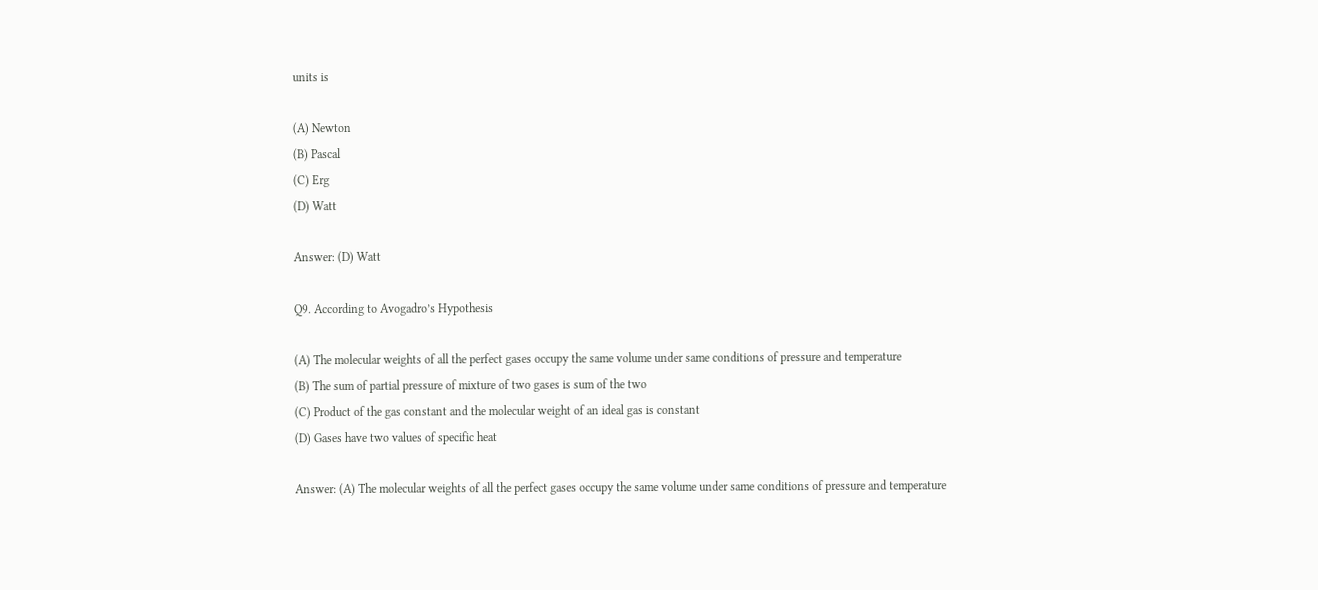units is

(A) Newton
(B) Pascal
(C) Erg
(D) Watt

Answer: (D) Watt

Q9. According to Avogadro’s Hypothesis

(A) The molecular weights of all the perfect gases occupy the same volume under same conditions of pressure and temperature
(B) The sum of partial pressure of mixture of two gases is sum of the two
(C) Product of the gas constant and the molecular weight of an ideal gas is constant
(D) Gases have two values of specific heat

Answer: (A) The molecular weights of all the perfect gases occupy the same volume under same conditions of pressure and temperature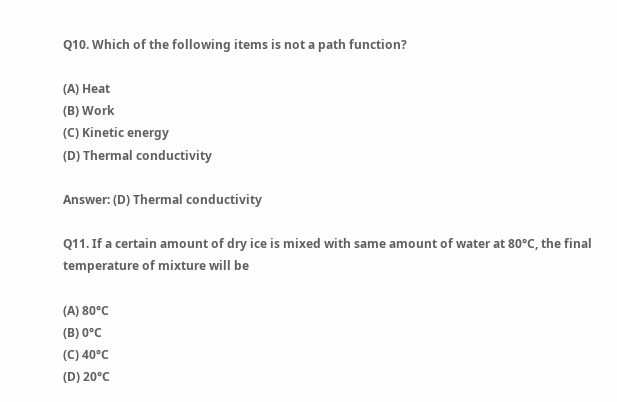Q10. Which of the following items is not a path function?

(A) Heat
(B) Work
(C) Kinetic energy
(D) Thermal conductivity

Answer: (D) Thermal conductivity

Q11. If a certain amount of dry ice is mixed with same amount of water at 80°C, the final temperature of mixture will be

(A) 80°C
(B) 0°C
(C) 40°C
(D) 20°C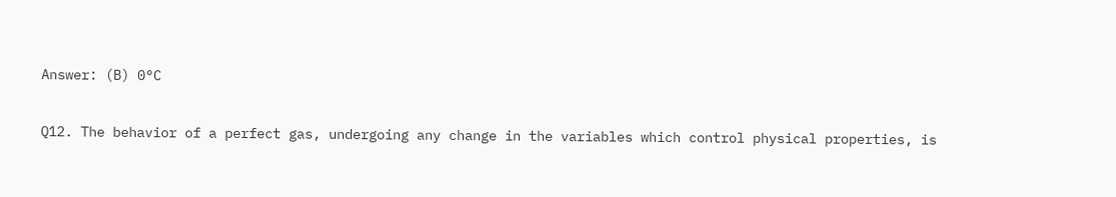Answer: (B) 0°C

Q12. The behavior of a perfect gas, undergoing any change in the variables which control physical properties, is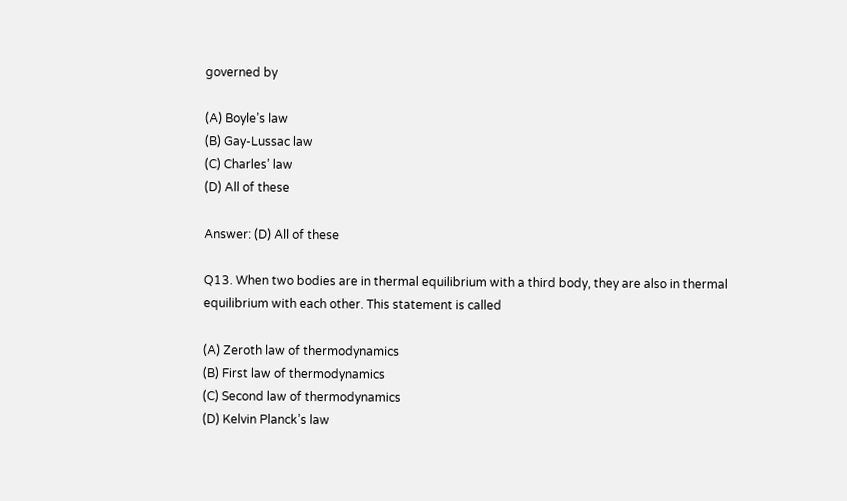governed by

(A) Boyle’s law
(B) Gay-Lussac law
(C) Charles’ law
(D) All of these

Answer: (D) All of these

Q13. When two bodies are in thermal equilibrium with a third body, they are also in thermal equilibrium with each other. This statement is called

(A) Zeroth law of thermodynamics
(B) First law of thermodynamics
(C) Second law of thermodynamics
(D) Kelvin Planck’s law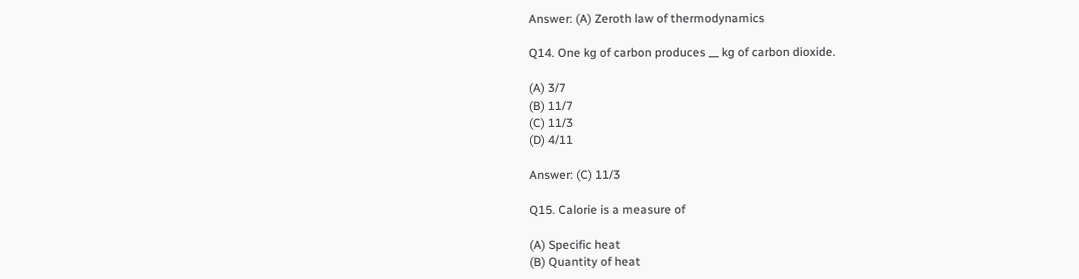Answer: (A) Zeroth law of thermodynamics

Q14. One kg of carbon produces __ kg of carbon dioxide.

(A) 3/7
(B) 11/7
(C) 11/3
(D) 4/11

Answer: (C) 11/3

Q15. Calorie is a measure of

(A) Specific heat
(B) Quantity of heat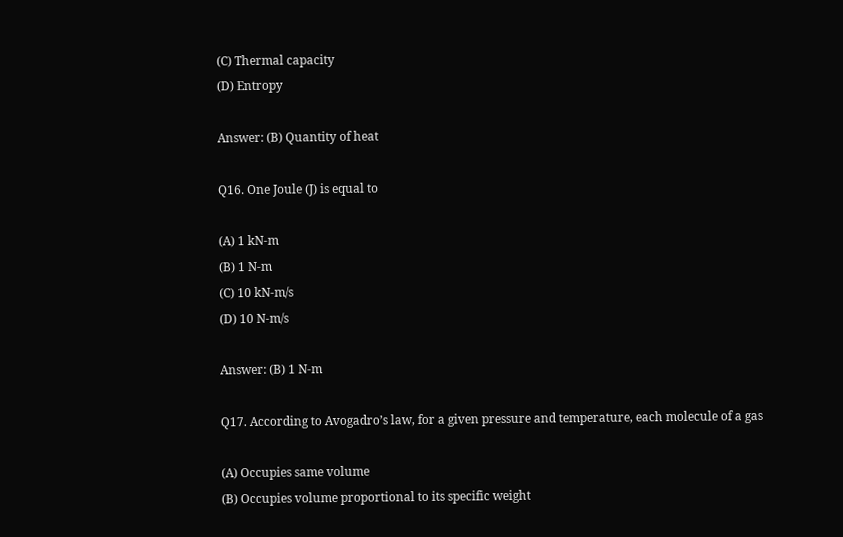(C) Thermal capacity
(D) Entropy

Answer: (B) Quantity of heat

Q16. One Joule (J) is equal to

(A) 1 kN-m
(B) 1 N-m
(C) 10 kN-m/s
(D) 10 N-m/s

Answer: (B) 1 N-m

Q17. According to Avogadro’s law, for a given pressure and temperature, each molecule of a gas

(A) Occupies same volume
(B) Occupies volume proportional to its specific weight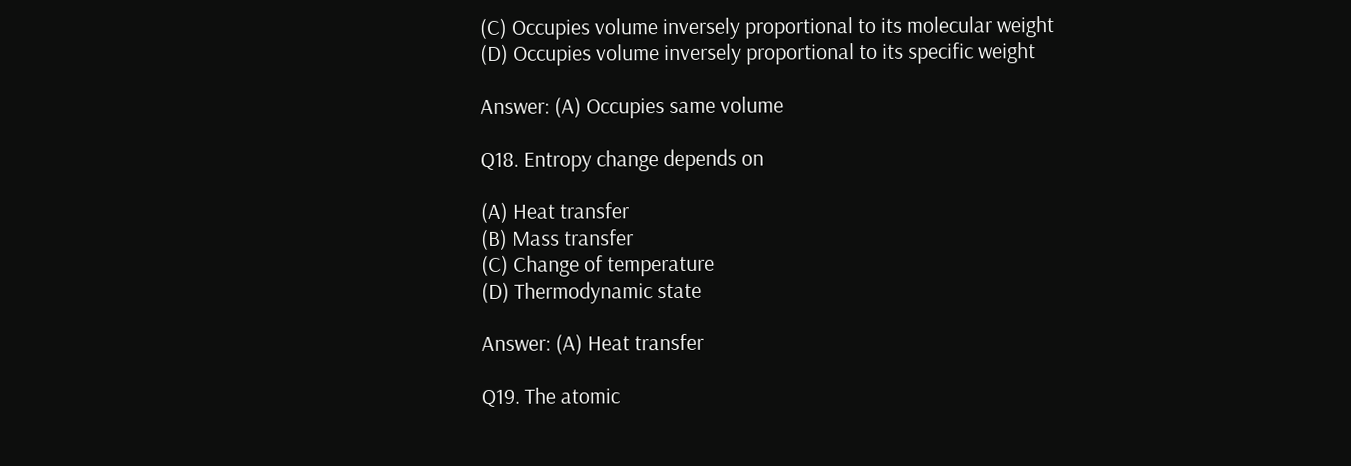(C) Occupies volume inversely proportional to its molecular weight
(D) Occupies volume inversely proportional to its specific weight

Answer: (A) Occupies same volume

Q18. Entropy change depends on

(A) Heat transfer
(B) Mass transfer
(C) Change of temperature
(D) Thermodynamic state

Answer: (A) Heat transfer

Q19. The atomic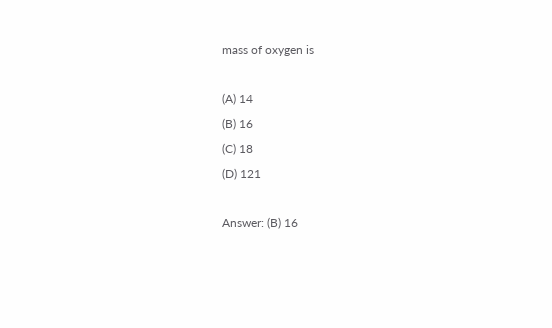mass of oxygen is

(A) 14
(B) 16
(C) 18
(D) 121

Answer: (B) 16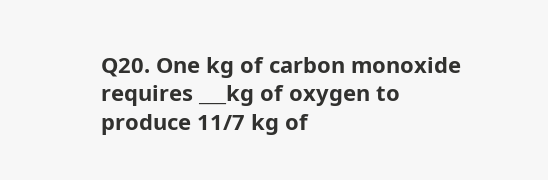Q20. One kg of carbon monoxide requires ___kg of oxygen to produce 11/7 kg of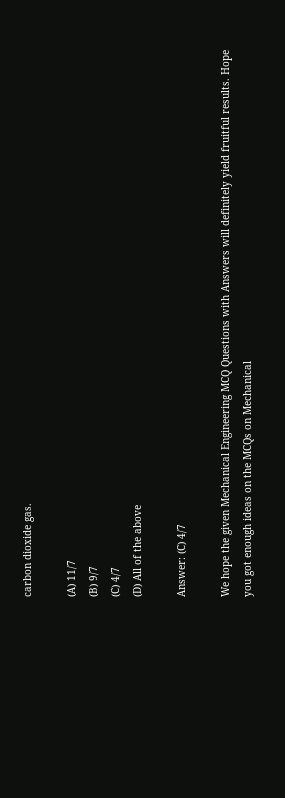carbon dioxide gas.

(A) 11/7
(B) 9/7
(C) 4/7
(D) All of the above

Answer: (C) 4/7

We hope the given Mechanical Engineering MCQ Questions with Answers will definitely yield fruitful results. Hope you got enough ideas on the MCQs on Mechanical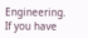Engineering. If you have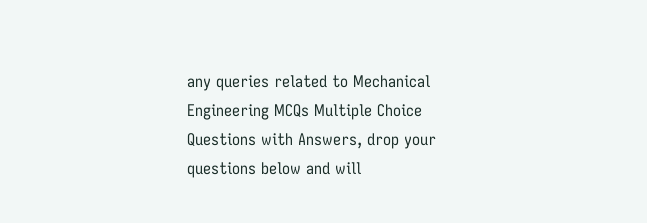any queries related to Mechanical Engineering MCQs Multiple Choice Questions with Answers, drop your questions below and will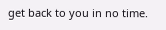get back to you in no time.